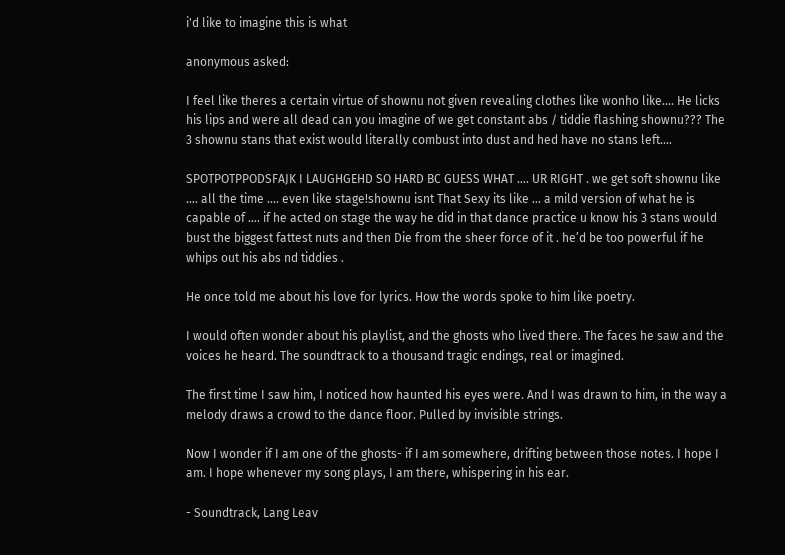i'd like to imagine this is what

anonymous asked:

I feel like theres a certain virtue of shownu not given revealing clothes like wonho like.... He licks his lips and were all dead can you imagine of we get constant abs / tiddie flashing shownu??? The 3 shownu stans that exist would literally combust into dust and hed have no stans left....

SPOTPOTPPODSFAJK I LAUGHGEHD SO HARD BC GUESS WHAT …. UR RIGHT . we get soft shownu like …. all the time …. even like stage!shownu isnt That Sexy its like … a mild version of what he is capable of …. if he acted on stage the way he did in that dance practice u know his 3 stans would bust the biggest fattest nuts and then Die from the sheer force of it . he’d be too powerful if he whips out his abs nd tiddies .

He once told me about his love for lyrics. How the words spoke to him like poetry.

I would often wonder about his playlist, and the ghosts who lived there. The faces he saw and the voices he heard. The soundtrack to a thousand tragic endings, real or imagined.

The first time I saw him, I noticed how haunted his eyes were. And I was drawn to him, in the way a melody draws a crowd to the dance floor. Pulled by invisible strings.

Now I wonder if I am one of the ghosts- if I am somewhere, drifting between those notes. I hope I am. I hope whenever my song plays, I am there, whispering in his ear.

- Soundtrack, Lang Leav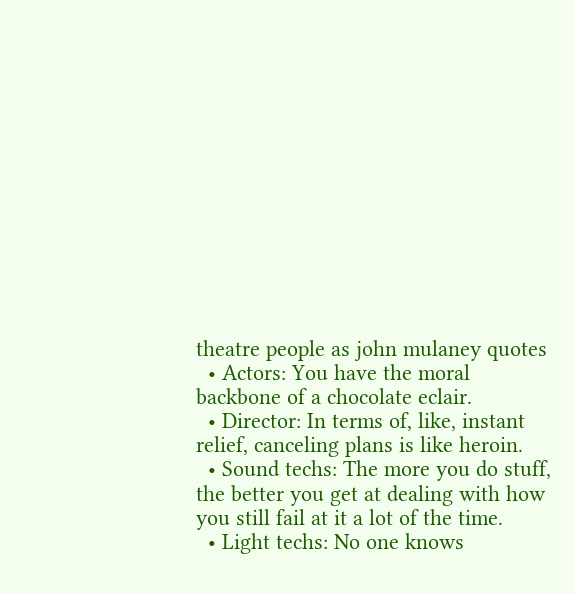theatre people as john mulaney quotes
  • Actors: You have the moral backbone of a chocolate eclair.
  • Director: In terms of, like, instant relief, canceling plans is like heroin.
  • Sound techs: The more you do stuff, the better you get at dealing with how you still fail at it a lot of the time.
  • Light techs: No one knows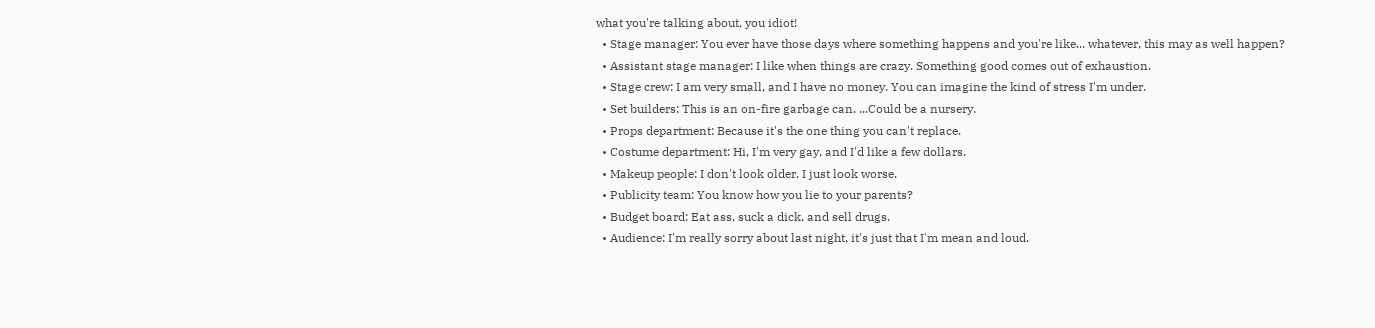what you're talking about, you idiot!
  • Stage manager: You ever have those days where something happens and you're like... whatever, this may as well happen?
  • Assistant stage manager: I like when things are crazy. Something good comes out of exhaustion.
  • Stage crew: I am very small, and I have no money. You can imagine the kind of stress I'm under.
  • Set builders: This is an on-fire garbage can. ...Could be a nursery.
  • Props department: Because it's the one thing you can't replace.
  • Costume department: Hi, I'm very gay, and I'd like a few dollars.
  • Makeup people: I don't look older. I just look worse.
  • Publicity team: You know how you lie to your parents?
  • Budget board: Eat ass, suck a dick, and sell drugs.
  • Audience: I'm really sorry about last night, it's just that I'm mean and loud.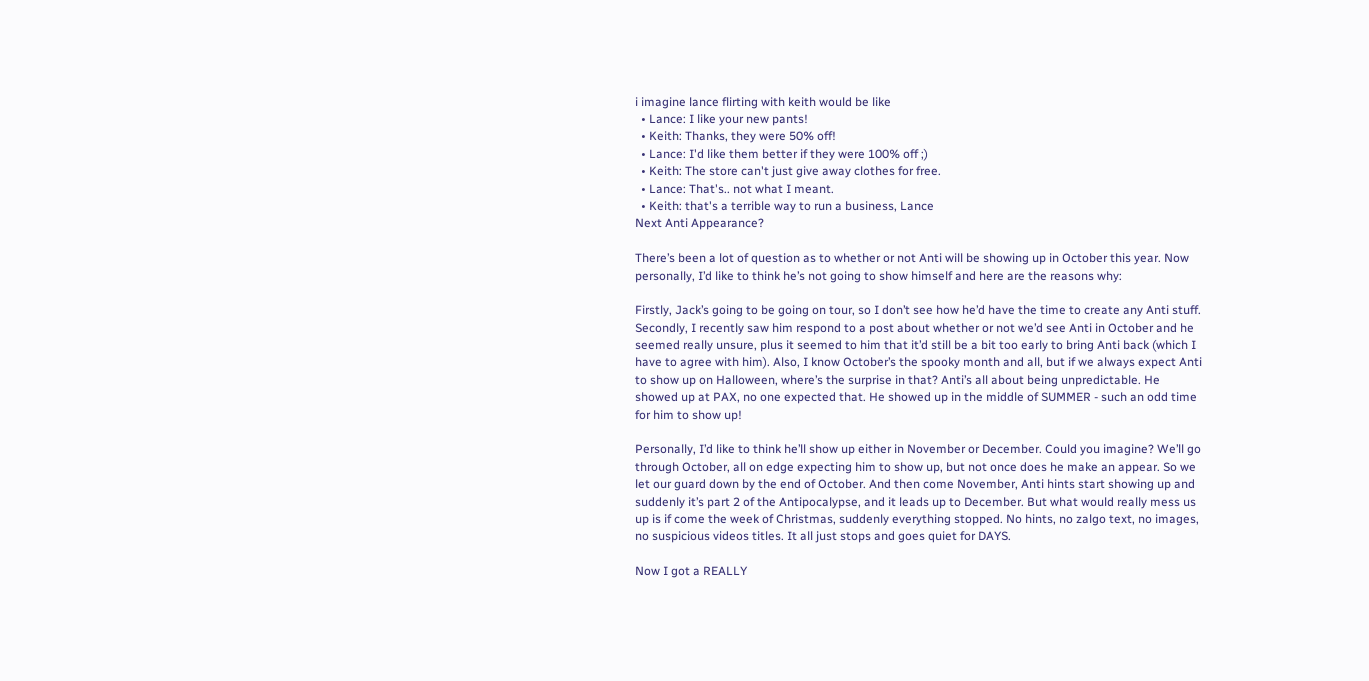i imagine lance flirting with keith would be like
  • Lance: I like your new pants!
  • Keith: Thanks, they were 50% off!
  • Lance: I'd like them better if they were 100% off ;)
  • Keith: The store can't just give away clothes for free.
  • Lance: That's.. not what I meant.
  • Keith: that's a terrible way to run a business, Lance
Next Anti Appearance?

There’s been a lot of question as to whether or not Anti will be showing up in October this year. Now personally, I’d like to think he’s not going to show himself and here are the reasons why:

Firstly, Jack’s going to be going on tour, so I don’t see how he’d have the time to create any Anti stuff. Secondly, I recently saw him respond to a post about whether or not we’d see Anti in October and he seemed really unsure, plus it seemed to him that it’d still be a bit too early to bring Anti back (which I have to agree with him). Also, I know October’s the spooky month and all, but if we always expect Anti to show up on Halloween, where’s the surprise in that? Anti’s all about being unpredictable. He showed up at PAX, no one expected that. He showed up in the middle of SUMMER - such an odd time for him to show up!

Personally, I’d like to think he’ll show up either in November or December. Could you imagine? We’ll go through October, all on edge expecting him to show up, but not once does he make an appear. So we let our guard down by the end of October. And then come November, Anti hints start showing up and suddenly it’s part 2 of the Antipocalypse, and it leads up to December. But what would really mess us up is if come the week of Christmas, suddenly everything stopped. No hints, no zalgo text, no images, no suspicious videos titles. It all just stops and goes quiet for DAYS.

Now I got a REALLY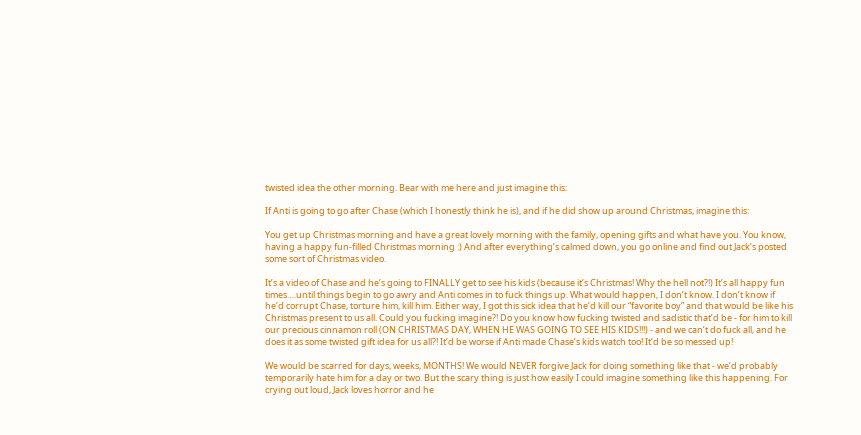twisted idea the other morning. Bear with me here and just imagine this:

If Anti is going to go after Chase (which I honestly think he is), and if he did show up around Christmas, imagine this:

You get up Christmas morning and have a great lovely morning with the family, opening gifts and what have you. You know, having a happy fun-filled Christmas morning :) And after everything’s calmed down, you go online and find out Jack’s posted some sort of Christmas video.

It’s a video of Chase and he’s going to FINALLY get to see his kids (because it’s Christmas! Why the hell not?!) It’s all happy fun times….until things begin to go awry and Anti comes in to fuck things up. What would happen, I don’t know. I don’t know if he’d corrupt Chase, torture him, kill him. Either way, I got this sick idea that he’d kill our “favorite boy” and that would be like his Christmas present to us all. Could you fucking imagine?! Do you know how fucking twisted and sadistic that’d be - for him to kill our precious cinnamon roll (ON CHRISTMAS DAY, WHEN HE WAS GOING TO SEE HIS KIDS!!!) - and we can’t do fuck all, and he does it as some twisted gift idea for us all?! It’d be worse if Anti made Chase’s kids watch too! It’d be so messed up!

We would be scarred for days, weeks, MONTHS! We would NEVER forgive Jack for doing something like that - we’d probably temporarily hate him for a day or two. But the scary thing is just how easily I could imagine something like this happening. For crying out loud, Jack loves horror and he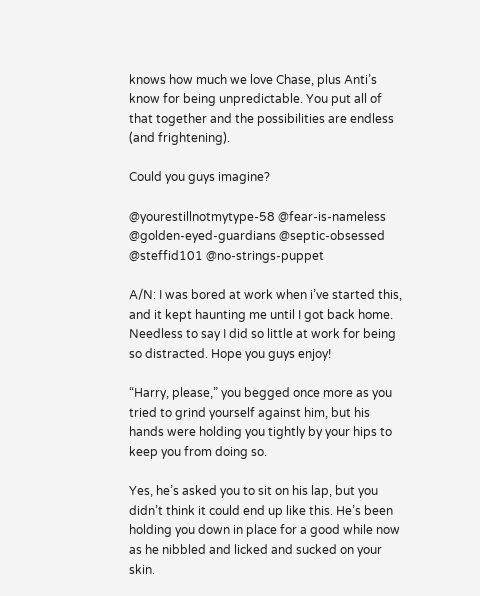knows how much we love Chase, plus Anti’s know for being unpredictable. You put all of that together and the possibilities are endless (and frightening).

Could you guys imagine?

@yourestillnotmytype-58 @fear-is-nameless @golden-eyed-guardians @septic-obsessed @steffid101 @no-strings-puppet

A/N: I was bored at work when i’ve started this, and it kept haunting me until I got back home. Needless to say I did so little at work for being so distracted. Hope you guys enjoy!

“Harry, please,” you begged once more as you tried to grind yourself against him, but his hands were holding you tightly by your hips to keep you from doing so.

Yes, he’s asked you to sit on his lap, but you didn’t think it could end up like this. He’s been holding you down in place for a good while now as he nibbled and licked and sucked on your skin.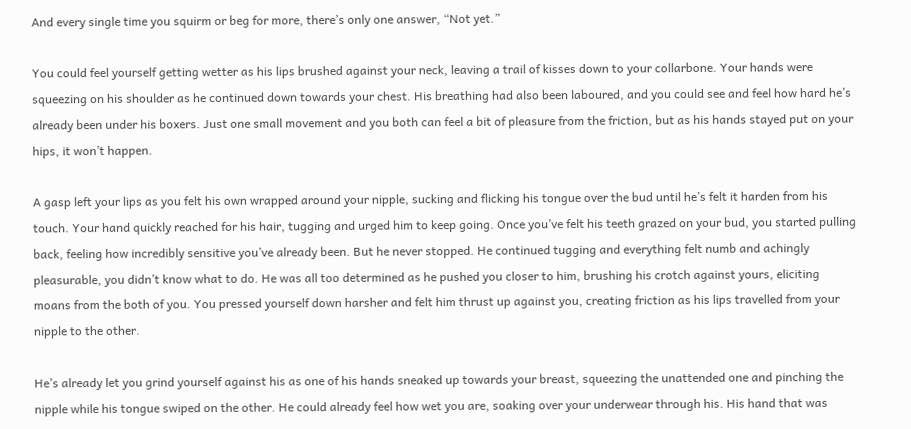And every single time you squirm or beg for more, there’s only one answer, “Not yet.”

You could feel yourself getting wetter as his lips brushed against your neck, leaving a trail of kisses down to your collarbone. Your hands were squeezing on his shoulder as he continued down towards your chest. His breathing had also been laboured, and you could see and feel how hard he’s already been under his boxers. Just one small movement and you both can feel a bit of pleasure from the friction, but as his hands stayed put on your hips, it won’t happen.

A gasp left your lips as you felt his own wrapped around your nipple, sucking and flicking his tongue over the bud until he’s felt it harden from his touch. Your hand quickly reached for his hair, tugging and urged him to keep going. Once you’ve felt his teeth grazed on your bud, you started pulling back, feeling how incredibly sensitive you’ve already been. But he never stopped. He continued tugging and everything felt numb and achingly pleasurable, you didn’t know what to do. He was all too determined as he pushed you closer to him, brushing his crotch against yours, eliciting moans from the both of you. You pressed yourself down harsher and felt him thrust up against you, creating friction as his lips travelled from your nipple to the other.

He’s already let you grind yourself against his as one of his hands sneaked up towards your breast, squeezing the unattended one and pinching the nipple while his tongue swiped on the other. He could already feel how wet you are, soaking over your underwear through his. His hand that was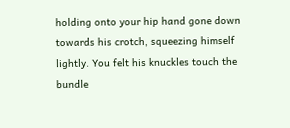holding onto your hip hand gone down towards his crotch, squeezing himself lightly. You felt his knuckles touch the bundle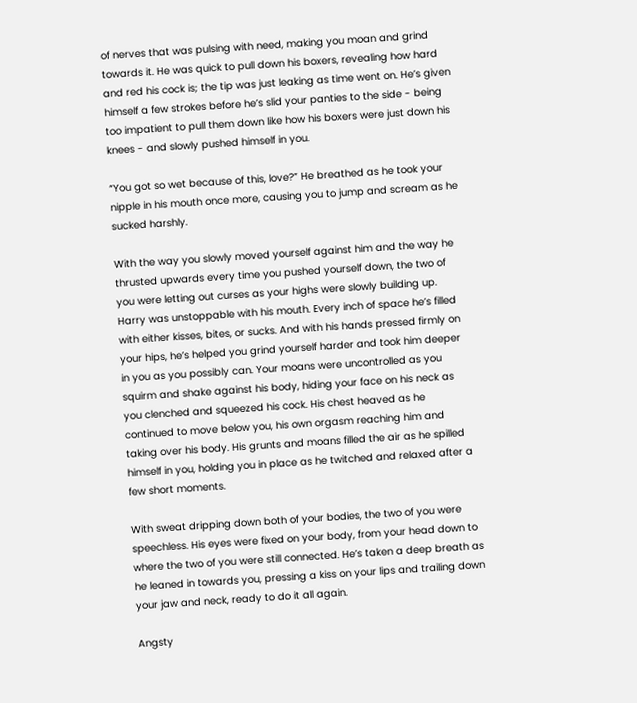of nerves that was pulsing with need, making you moan and grind towards it. He was quick to pull down his boxers, revealing how hard and red his cock is; the tip was just leaking as time went on. He’s given himself a few strokes before he’s slid your panties to the side - being too impatient to pull them down like how his boxers were just down his knees - and slowly pushed himself in you.

“You got so wet because of this, love?” He breathed as he took your nipple in his mouth once more, causing you to jump and scream as he sucked harshly.

With the way you slowly moved yourself against him and the way he thrusted upwards every time you pushed yourself down, the two of you were letting out curses as your highs were slowly building up. Harry was unstoppable with his mouth. Every inch of space he’s filled with either kisses, bites, or sucks. And with his hands pressed firmly on your hips, he’s helped you grind yourself harder and took him deeper in you as you possibly can. Your moans were uncontrolled as you squirm and shake against his body, hiding your face on his neck as you clenched and squeezed his cock. His chest heaved as he continued to move below you, his own orgasm reaching him and taking over his body. His grunts and moans filled the air as he spilled himself in you, holding you in place as he twitched and relaxed after a few short moments.

With sweat dripping down both of your bodies, the two of you were speechless. His eyes were fixed on your body, from your head down to where the two of you were still connected. He’s taken a deep breath as he leaned in towards you, pressing a kiss on your lips and trailing down your jaw and neck, ready to do it all again.

Angsty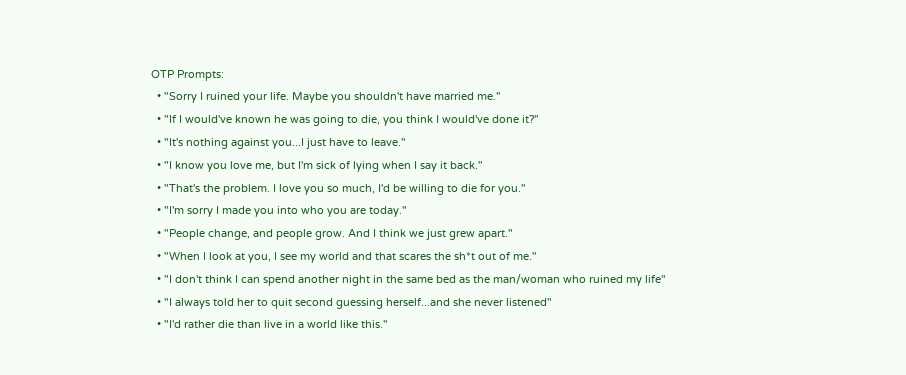OTP Prompts:
  • "Sorry I ruined your life. Maybe you shouldn't have married me."
  • "If I would've known he was going to die, you think I would've done it?"
  • "It's nothing against you...I just have to leave."
  • "I know you love me, but I'm sick of lying when I say it back."
  • "That's the problem. I love you so much, I'd be willing to die for you."
  • "I'm sorry I made you into who you are today."
  • "People change, and people grow. And I think we just grew apart."
  • "When I look at you, I see my world and that scares the sh*t out of me."
  • "I don't think I can spend another night in the same bed as the man/woman who ruined my life"
  • "I always told her to quit second guessing herself...and she never listened"
  • "I'd rather die than live in a world like this."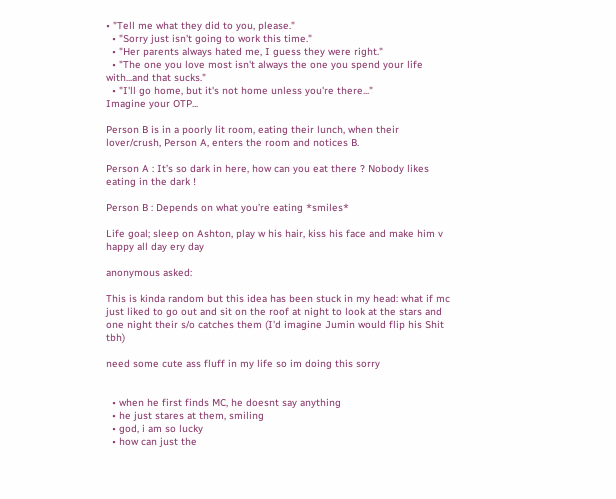• "Tell me what they did to you, please."
  • "Sorry just isn't going to work this time."
  • "Her parents always hated me, I guess they were right."
  • "The one you love most isn't always the one you spend your life with...and that sucks."
  • "I'll go home, but it's not home unless you're there..."
Imagine your OTP...

Person B is in a poorly lit room, eating their lunch, when their lover/crush, Person A, enters the room and notices B.

Person A : It’s so dark in here, how can you eat there ? Nobody likes eating in the dark !

Person B : Depends on what you’re eating *smiles*

Life goal; sleep on Ashton, play w his hair, kiss his face and make him v happy all day ery day

anonymous asked:

This is kinda random but this idea has been stuck in my head: what if mc just liked to go out and sit on the roof at night to look at the stars and one night their s/o catches them (I'd imagine Jumin would flip his Shit tbh)

need some cute ass fluff in my life so im doing this sorry


  • when he first finds MC, he doesnt say anything
  • he just stares at them, smiling
  • god, i am so lucky
  • how can just the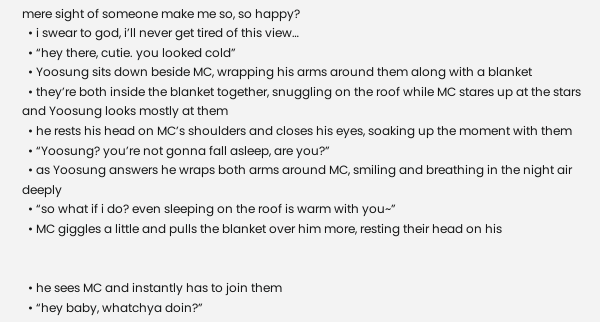mere sight of someone make me so, so happy?
  • i swear to god, i’ll never get tired of this view…
  • “hey there, cutie. you looked cold”
  • Yoosung sits down beside MC, wrapping his arms around them along with a blanket
  • they’re both inside the blanket together, snuggling on the roof while MC stares up at the stars and Yoosung looks mostly at them
  • he rests his head on MC’s shoulders and closes his eyes, soaking up the moment with them
  • “Yoosung? you’re not gonna fall asleep, are you?”
  • as Yoosung answers he wraps both arms around MC, smiling and breathing in the night air deeply
  • “so what if i do? even sleeping on the roof is warm with you~”
  • MC giggles a little and pulls the blanket over him more, resting their head on his


  • he sees MC and instantly has to join them
  • “hey baby, whatchya doin?”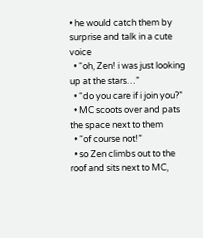• he would catch them by surprise and talk in a cute voice
  • “oh, Zen! i was just looking up at the stars…”
  • “do you care if i join you?”
  • MC scoots over and pats the space next to them
  • “of course not!”
  • so Zen climbs out to the roof and sits next to MC,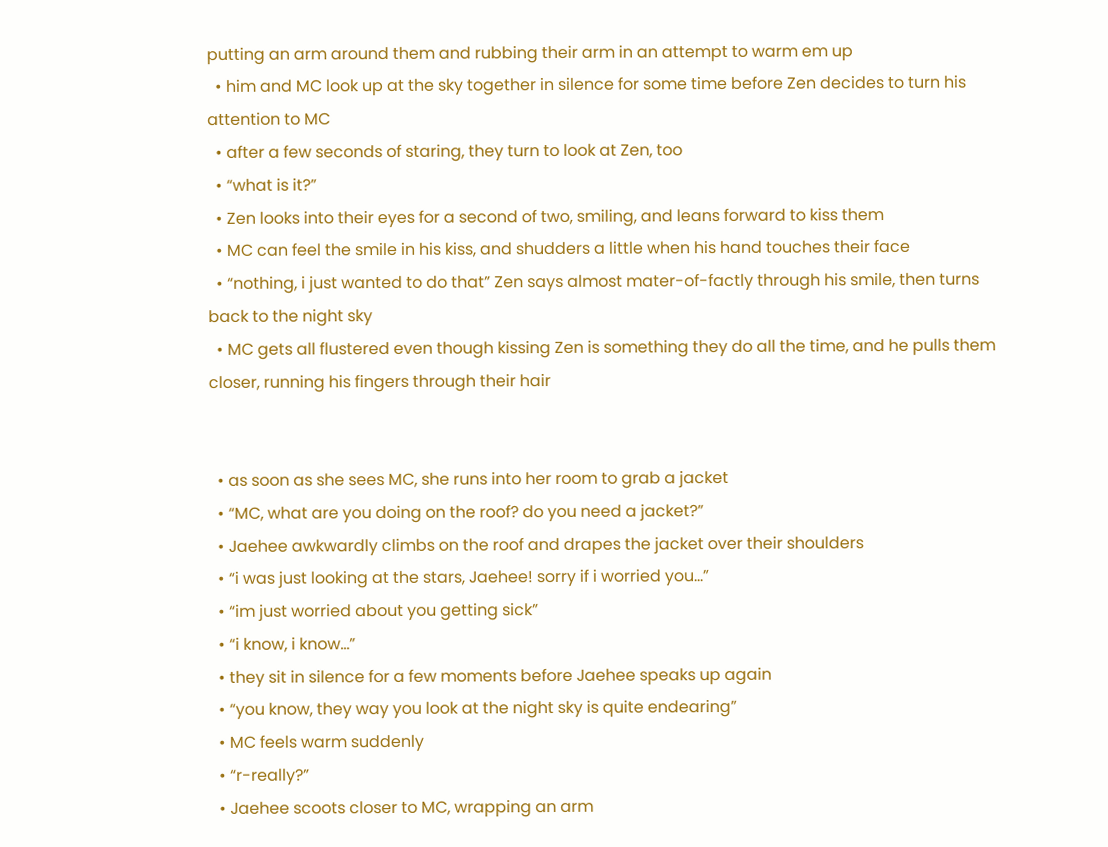putting an arm around them and rubbing their arm in an attempt to warm em up
  • him and MC look up at the sky together in silence for some time before Zen decides to turn his attention to MC
  • after a few seconds of staring, they turn to look at Zen, too
  • “what is it?”
  • Zen looks into their eyes for a second of two, smiling, and leans forward to kiss them
  • MC can feel the smile in his kiss, and shudders a little when his hand touches their face
  • “nothing, i just wanted to do that” Zen says almost mater-of-factly through his smile, then turns back to the night sky
  • MC gets all flustered even though kissing Zen is something they do all the time, and he pulls them closer, running his fingers through their hair


  • as soon as she sees MC, she runs into her room to grab a jacket
  • “MC, what are you doing on the roof? do you need a jacket?”
  • Jaehee awkwardly climbs on the roof and drapes the jacket over their shoulders
  • “i was just looking at the stars, Jaehee! sorry if i worried you…”
  • “im just worried about you getting sick”
  • “i know, i know…”
  • they sit in silence for a few moments before Jaehee speaks up again
  • “you know, they way you look at the night sky is quite endearing”
  • MC feels warm suddenly
  • “r-really?”
  • Jaehee scoots closer to MC, wrapping an arm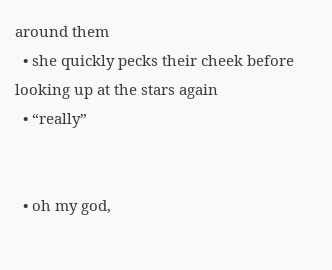around them
  • she quickly pecks their cheek before looking up at the stars again
  • “really”


  • oh my god,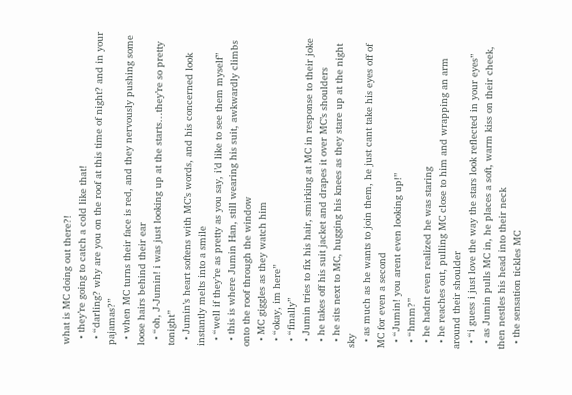what is MC doing out there?!
  • they’re going to catch a cold like that!
  • “darling? why are you on the roof at this time of night? and in your pajamas?”
  • when MC turns their face is red, and they nervously pushing some loose hairs behind their ear
  • “oh, J-Jumin! i was just looking up at the starts…they’re so pretty tonight”
  • Jumin’s heart softens with MC’s words, and his concerned look instantly melts into a smile
  • “well if they’re as pretty as you say, i’d like to see them myself”
  • this is where Jumin Han, still wearing his suit, awkwardly climbs onto the roof through the window
  • MC giggles as they watch him
  • “okay, im here”
  • “finally”
  • Jumin tries to fix his hair, smirking at MC in response to their joke
  • he takes off his suit jacket and drapes it over MC’s shoulders
  • he sits next to MC, hugging his knees as they stare up at the night sky
  • as much as he wants to join them, he just cant take his eyes off of MC for even a second
  • “Jumin! you arent even looking up!”
  • “hmm?”
  • he hadnt even realized he was staring
  • he reaches out, pulling MC close to him and wrapping an arm around their shoulder
  • “i guess i just love the way the stars look reflected in your eyes”
  • as Jumin pulls MC in, he places a soft, warm kiss on their cheek, then nestles his head into their neck
  • the sensation tickles MC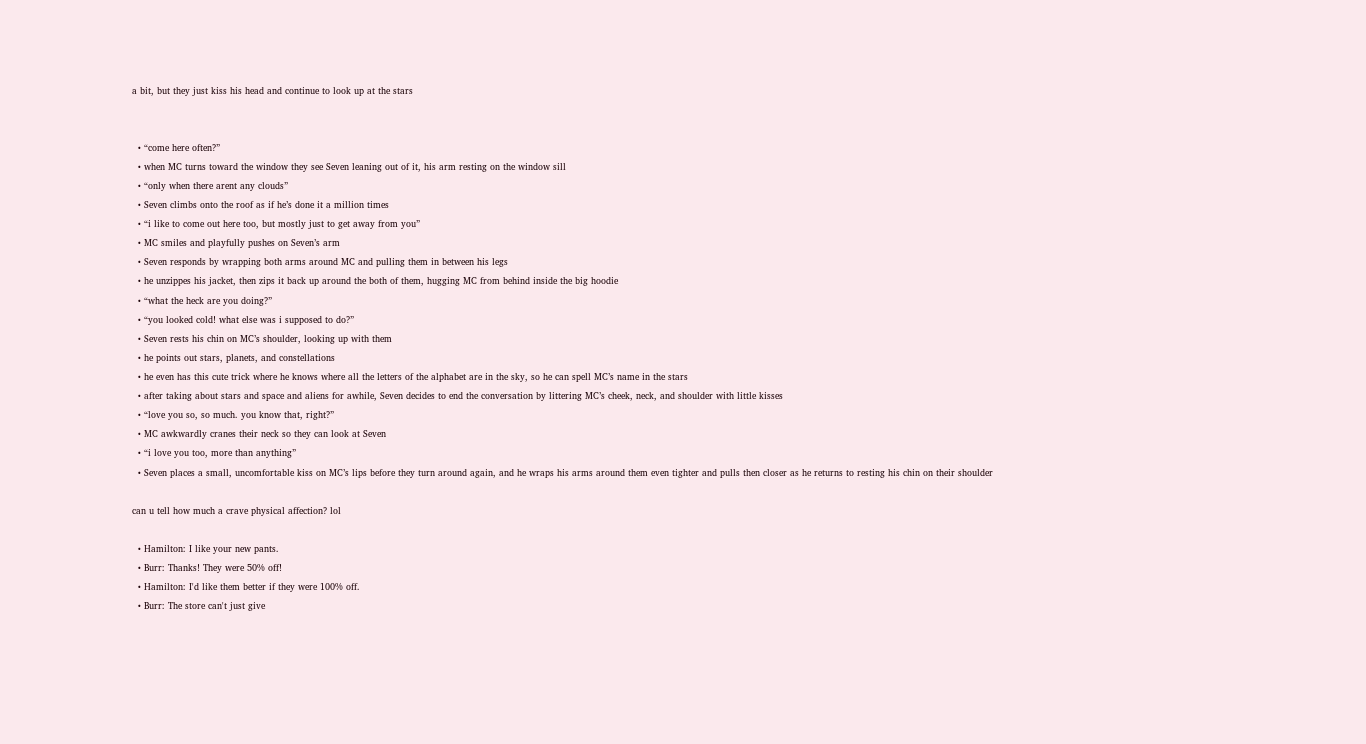a bit, but they just kiss his head and continue to look up at the stars


  • “come here often?”
  • when MC turns toward the window they see Seven leaning out of it, his arm resting on the window sill
  • “only when there arent any clouds”
  • Seven climbs onto the roof as if he’s done it a million times
  • “i like to come out here too, but mostly just to get away from you”
  • MC smiles and playfully pushes on Seven’s arm
  • Seven responds by wrapping both arms around MC and pulling them in between his legs
  • he unzippes his jacket, then zips it back up around the both of them, hugging MC from behind inside the big hoodie
  • “what the heck are you doing?”
  • “you looked cold! what else was i supposed to do?”
  • Seven rests his chin on MC’s shoulder, looking up with them
  • he points out stars, planets, and constellations
  • he even has this cute trick where he knows where all the letters of the alphabet are in the sky, so he can spell MC’s name in the stars
  • after taking about stars and space and aliens for awhile, Seven decides to end the conversation by littering MC’s cheek, neck, and shoulder with little kisses
  • “love you so, so much. you know that, right?”
  • MC awkwardly cranes their neck so they can look at Seven
  • “i love you too, more than anything”
  • Seven places a small, uncomfortable kiss on MC’s lips before they turn around again, and he wraps his arms around them even tighter and pulls then closer as he returns to resting his chin on their shoulder

can u tell how much a crave physical affection? lol

  • Hamilton: I like your new pants.
  • Burr: Thanks! They were 50% off!
  • Hamilton: I'd like them better if they were 100% off.
  • Burr: The store can't just give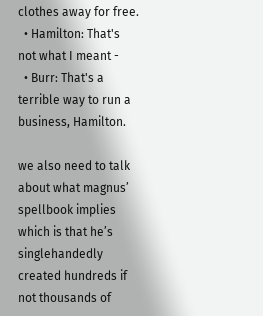clothes away for free.
  • Hamilton: That's not what I meant -
  • Burr: That's a terrible way to run a business, Hamilton.

we also need to talk about what magnus’ spellbook implies which is that he’s singlehandedly created hundreds if not thousands of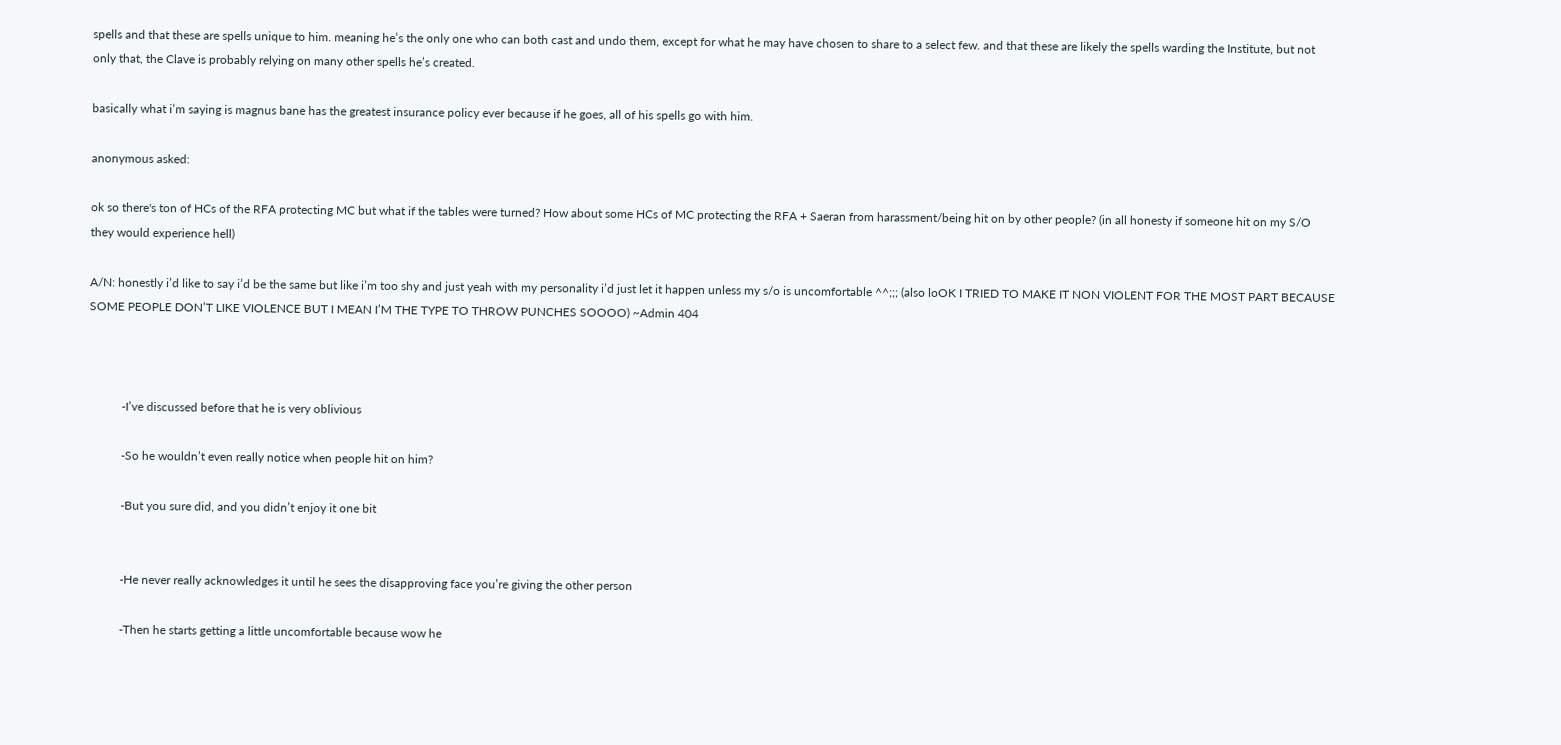spells and that these are spells unique to him. meaning he’s the only one who can both cast and undo them, except for what he may have chosen to share to a select few. and that these are likely the spells warding the Institute, but not only that, the Clave is probably relying on many other spells he’s created.

basically what i’m saying is magnus bane has the greatest insurance policy ever because if he goes, all of his spells go with him.

anonymous asked:

ok so there's ton of HCs of the RFA protecting MC but what if the tables were turned? How about some HCs of MC protecting the RFA + Saeran from harassment/being hit on by other people? (in all honesty if someone hit on my S/O they would experience hell)

A/N: honestly i’d like to say i’d be the same but like i’m too shy and just yeah with my personality i’d just let it happen unless my s/o is uncomfortable ^^;;; (also loOK I TRIED TO MAKE IT NON VIOLENT FOR THE MOST PART BECAUSE SOME PEOPLE DON’T LIKE VIOLENCE BUT I MEAN I’M THE TYPE TO THROW PUNCHES SOOOO) ~Admin 404



           -I’ve discussed before that he is very oblivious

           -So he wouldn’t even really notice when people hit on him?

           -But you sure did, and you didn’t enjoy it one bit


           -He never really acknowledges it until he sees the disapproving face you’re giving the other person

           -Then he starts getting a little uncomfortable because wow he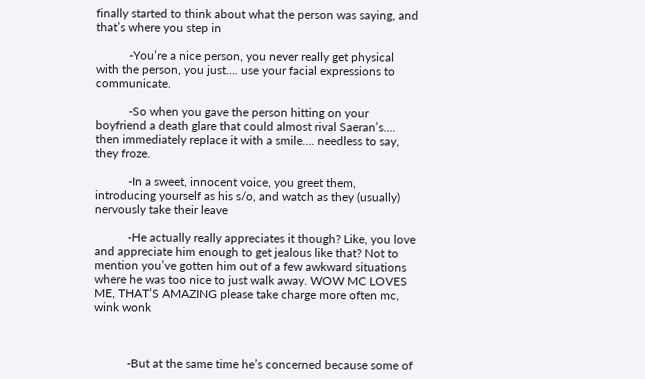finally started to think about what the person was saying, and that’s where you step in

           -You’re a nice person, you never really get physical with the person, you just…. use your facial expressions to communicate.

           -So when you gave the person hitting on your boyfriend a death glare that could almost rival Saeran’s…. then immediately replace it with a smile…. needless to say, they froze.

           -In a sweet, innocent voice, you greet them, introducing yourself as his s/o, and watch as they (usually) nervously take their leave

           -He actually really appreciates it though? Like, you love and appreciate him enough to get jealous like that? Not to mention you’ve gotten him out of a few awkward situations where he was too nice to just walk away. WOW MC LOVES ME, THAT’S AMAZING please take charge more often mc, wink wonk



           -But at the same time he’s concerned because some of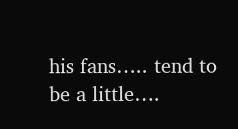his fans….. tend to be a little….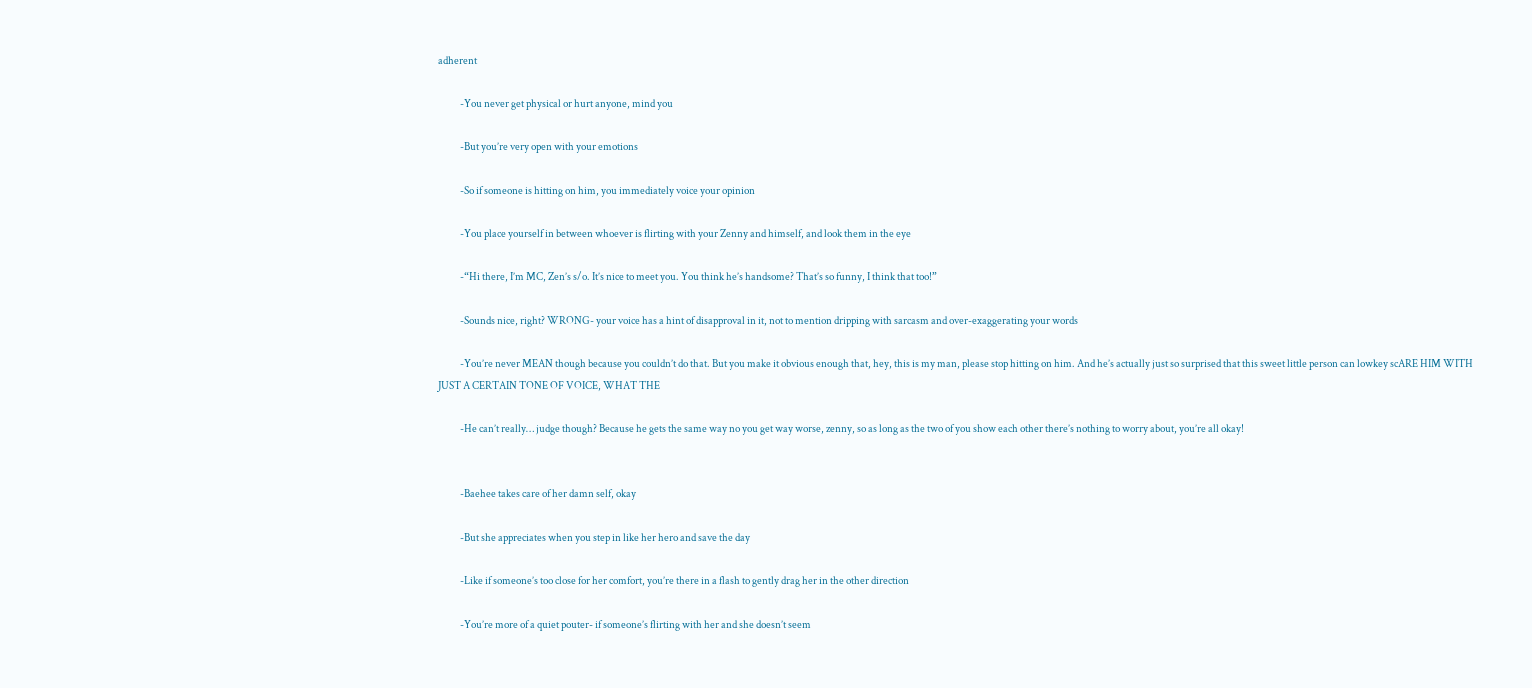adherent

           -You never get physical or hurt anyone, mind you

           -But you’re very open with your emotions

           -So if someone is hitting on him, you immediately voice your opinion

           -You place yourself in between whoever is flirting with your Zenny and himself, and look them in the eye

           -“Hi there, I’m MC, Zen’s s/o. It’s nice to meet you. You think he’s handsome? That’s so funny, I think that too!”

           -Sounds nice, right? WRONG- your voice has a hint of disapproval in it, not to mention dripping with sarcasm and over-exaggerating your words

           -You’re never MEAN though because you couldn’t do that. But you make it obvious enough that, hey, this is my man, please stop hitting on him. And he’s actually just so surprised that this sweet little person can lowkey scARE HIM WITH JUST A CERTAIN TONE OF VOICE, WHAT THE

           -He can’t really… judge though? Because he gets the same way no you get way worse, zenny, so as long as the two of you show each other there’s nothing to worry about, you’re all okay!


           -Baehee takes care of her damn self, okay

           -But she appreciates when you step in like her hero and save the day

           -Like if someone’s too close for her comfort, you’re there in a flash to gently drag her in the other direction

           -You’re more of a quiet pouter- if someone’s flirting with her and she doesn’t seem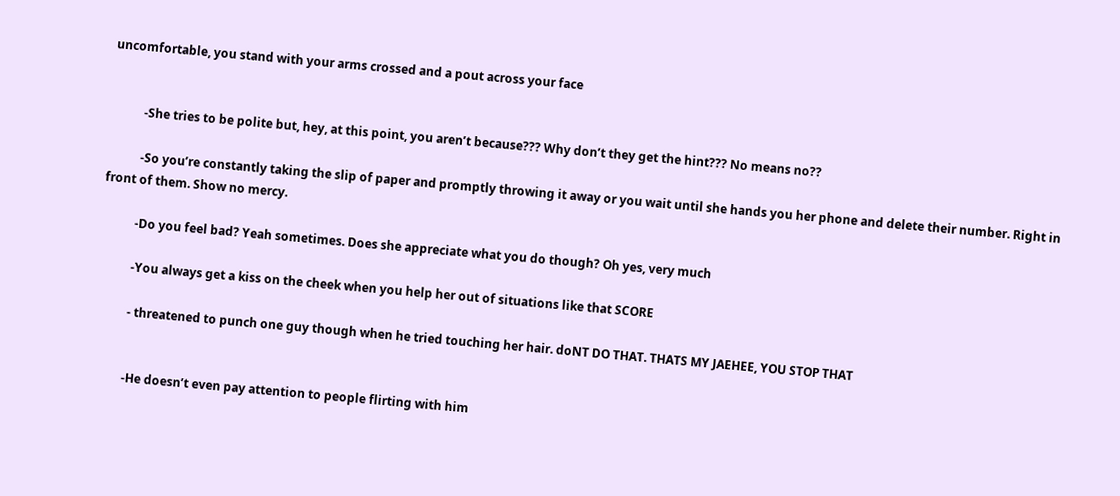uncomfortable, you stand with your arms crossed and a pout across your face


           -She tries to be polite but, hey, at this point, you aren’t because??? Why don’t they get the hint??? No means no??

           -So you’re constantly taking the slip of paper and promptly throwing it away or you wait until she hands you her phone and delete their number. Right in front of them. Show no mercy.

           -Do you feel bad? Yeah sometimes. Does she appreciate what you do though? Oh yes, very much

           -You always get a kiss on the cheek when you help her out of situations like that SCORE

           - threatened to punch one guy though when he tried touching her hair. doNT DO THAT. THATS MY JAEHEE, YOU STOP THAT


           -He doesn’t even pay attention to people flirting with him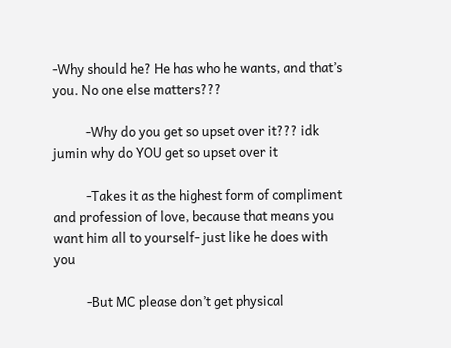-Why should he? He has who he wants, and that’s you. No one else matters???

           -Why do you get so upset over it??? idk jumin why do YOU get so upset over it

           -Takes it as the highest form of compliment and profession of love, because that means you want him all to yourself- just like he does with you

           -But MC please don’t get physical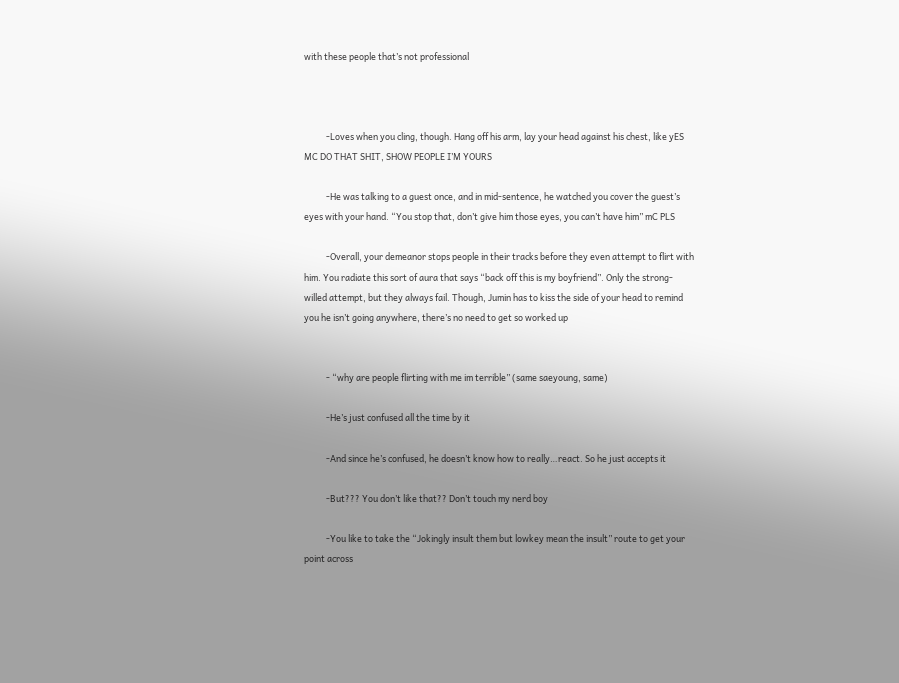with these people that’s not professional



           -Loves when you cling, though. Hang off his arm, lay your head against his chest, like yES MC DO THAT SHIT, SHOW PEOPLE I’M YOURS

           -He was talking to a guest once, and in mid-sentence, he watched you cover the guest’s eyes with your hand. “You stop that, don’t give him those eyes, you can’t have him” mC PLS

           -Overall, your demeanor stops people in their tracks before they even attempt to flirt with him. You radiate this sort of aura that says “back off this is my boyfriend”. Only the strong-willed attempt, but they always fail. Though, Jumin has to kiss the side of your head to remind you he isn’t going anywhere, there’s no need to get so worked up


           - “why are people flirting with me im terrible” (same saeyoung, same)

           -He’s just confused all the time by it

           -And since he’s confused, he doesn’t know how to really…react. So he just accepts it

           -But??? You don’t like that?? Don’t touch my nerd boy

           -You like to take the “Jokingly insult them but lowkey mean the insult” route to get your point across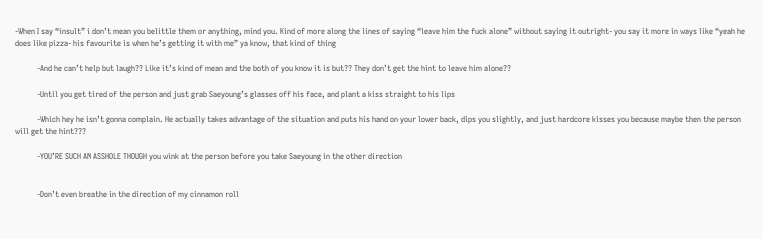-When I say “insult” i don’t mean you belittle them or anything, mind you. Kind of more along the lines of saying “leave him the fuck alone” without saying it outright- you say it more in ways like “yeah he does like pizza- his favourite is when he’s getting it with me” ya know, that kind of thing

           -And he can’t help but laugh?? Like it’s kind of mean and the both of you know it is but?? They don’t get the hint to leave him alone??

           -Until you get tired of the person and just grab Saeyoung’s glasses off his face, and plant a kiss straight to his lips

           -Which hey he isn’t gonna complain. He actually takes advantage of the situation and puts his hand on your lower back, dips you slightly, and just hardcore kisses you because maybe then the person will get the hint???

           -YOU’RE SUCH AN ASSHOLE THOUGH you wink at the person before you take Saeyoung in the other direction


           -Don’t even breathe in the direction of my cinnamon roll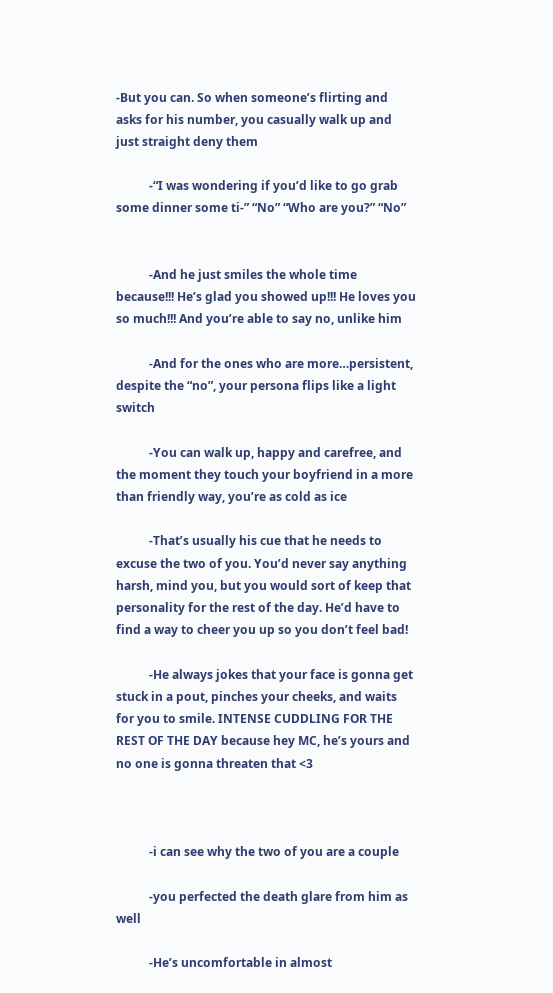-But you can. So when someone’s flirting and asks for his number, you casually walk up and just straight deny them

           -“I was wondering if you’d like to go grab some dinner some ti-” “No” “Who are you?” “No”


           -And he just smiles the whole time because!!! He’s glad you showed up!!! He loves you so much!!! And you’re able to say no, unlike him

           -And for the ones who are more…persistent, despite the “no”, your persona flips like a light switch

           -You can walk up, happy and carefree, and the moment they touch your boyfriend in a more than friendly way, you’re as cold as ice

           -That’s usually his cue that he needs to excuse the two of you. You’d never say anything harsh, mind you, but you would sort of keep that personality for the rest of the day. He’d have to find a way to cheer you up so you don’t feel bad!

           -He always jokes that your face is gonna get stuck in a pout, pinches your cheeks, and waits for you to smile. INTENSE CUDDLING FOR THE REST OF THE DAY because hey MC, he’s yours and no one is gonna threaten that <3



           -i can see why the two of you are a couple

           -you perfected the death glare from him as well

           -He’s uncomfortable in almost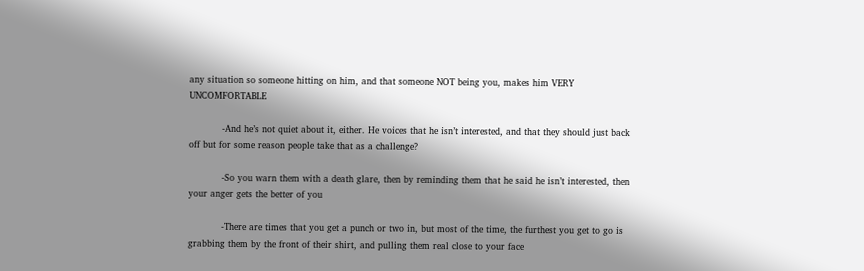any situation so someone hitting on him, and that someone NOT being you, makes him VERY UNCOMFORTABLE

           -And he’s not quiet about it, either. He voices that he isn’t interested, and that they should just back off but for some reason people take that as a challenge?

           -So you warn them with a death glare, then by reminding them that he said he isn’t interested, then your anger gets the better of you

           -There are times that you get a punch or two in, but most of the time, the furthest you get to go is grabbing them by the front of their shirt, and pulling them real close to your face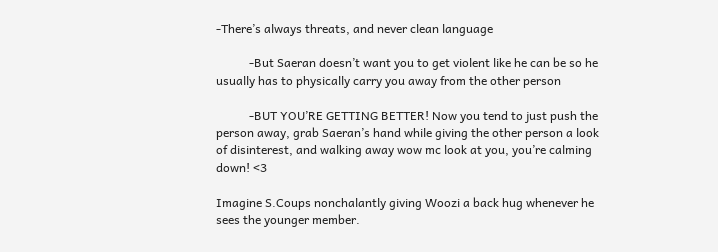-There’s always threats, and never clean language

           -But Saeran doesn’t want you to get violent like he can be so he usually has to physically carry you away from the other person

           -BUT YOU’RE GETTING BETTER! Now you tend to just push the person away, grab Saeran’s hand while giving the other person a look of disinterest, and walking away wow mc look at you, you’re calming down! <3

Imagine S.Coups nonchalantly giving Woozi a back hug whenever he sees the younger member.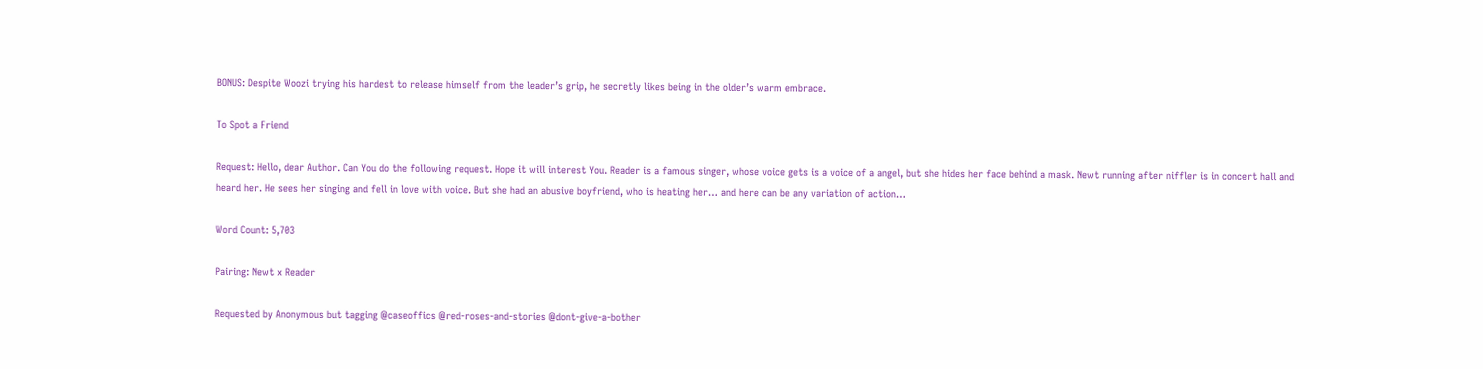BONUS: Despite Woozi trying his hardest to release himself from the leader’s grip, he secretly likes being in the older’s warm embrace.

To Spot a Friend

Request: Hello, dear Author. Can You do the following request. Hope it will interest You. Reader is a famous singer, whose voice gets is a voice of a angel, but she hides her face behind a mask. Newt running after niffler is in concert hall and heard her. He sees her singing and fell in love with voice. But she had an abusive boyfriend, who is heating her… and here can be any variation of action…

Word Count: 5,703

Pairing: Newt x Reader

Requested by Anonymous but tagging @caseoffics @red-roses-and-stories @dont-give-a-bother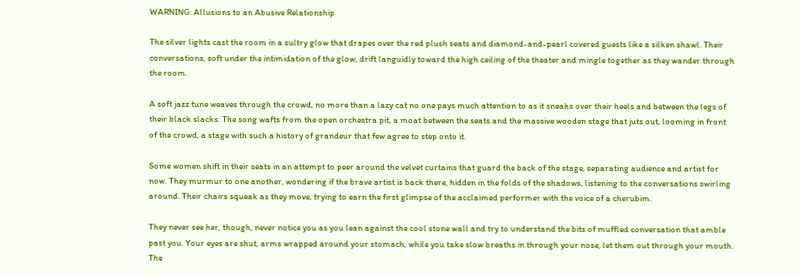WARNING: Allusions to an Abusive Relationship

The silver lights cast the room in a sultry glow that drapes over the red plush seats and diamond-and-pearl covered guests like a silken shawl. Their conversations, soft under the intimidation of the glow, drift languidly toward the high ceiling of the theater and mingle together as they wander through the room.

A soft jazz tune weaves through the crowd, no more than a lazy cat no one pays much attention to as it sneaks over their heels and between the legs of their black slacks. The song wafts from the open orchestra pit, a moat between the seats and the massive wooden stage that juts out, looming in front of the crowd, a stage with such a history of grandeur that few agree to step onto it.

Some women shift in their seats in an attempt to peer around the velvet curtains that guard the back of the stage, separating audience and artist for now. They murmur to one another, wondering if the brave artist is back there, hidden in the folds of the shadows, listening to the conversations swirling around. Their chairs squeak as they move, trying to earn the first glimpse of the acclaimed performer with the voice of a cherubim.

They never see her, though, never notice you as you lean against the cool stone wall and try to understand the bits of muffled conversation that amble past you. Your eyes are shut, arms wrapped around your stomach, while you take slow breaths in through your nose, let them out through your mouth. The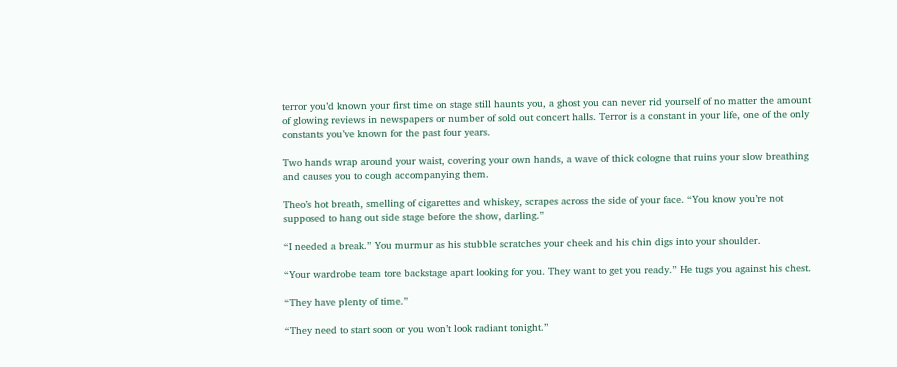terror you’d known your first time on stage still haunts you, a ghost you can never rid yourself of no matter the amount of glowing reviews in newspapers or number of sold out concert halls. Terror is a constant in your life, one of the only constants you’ve known for the past four years.

Two hands wrap around your waist, covering your own hands, a wave of thick cologne that ruins your slow breathing and causes you to cough accompanying them.

Theo’s hot breath, smelling of cigarettes and whiskey, scrapes across the side of your face. “You know you’re not supposed to hang out side stage before the show, darling.”

“I needed a break.” You murmur as his stubble scratches your cheek and his chin digs into your shoulder.

“Your wardrobe team tore backstage apart looking for you. They want to get you ready.” He tugs you against his chest.

“They have plenty of time.”

“They need to start soon or you won’t look radiant tonight.”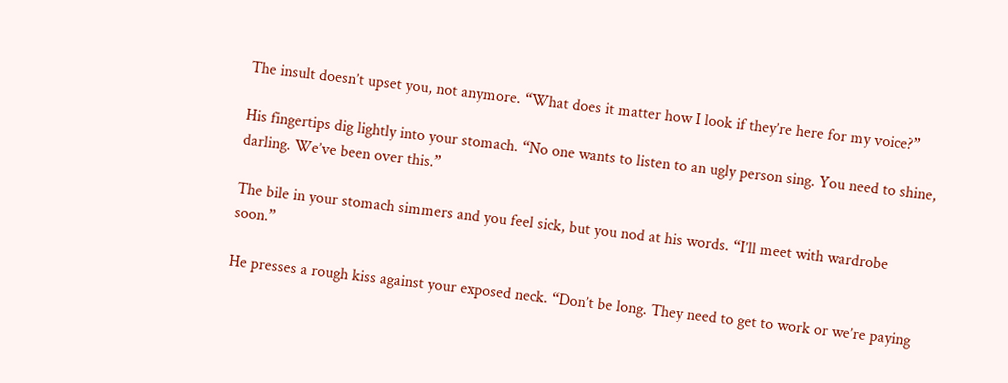The insult doesn’t upset you, not anymore. “What does it matter how I look if they’re here for my voice?”

His fingertips dig lightly into your stomach. “No one wants to listen to an ugly person sing. You need to shine, darling. We’ve been over this.”

The bile in your stomach simmers and you feel sick, but you nod at his words. “I’ll meet with wardrobe soon.”

He presses a rough kiss against your exposed neck. “Don’t be long. They need to get to work or we’re paying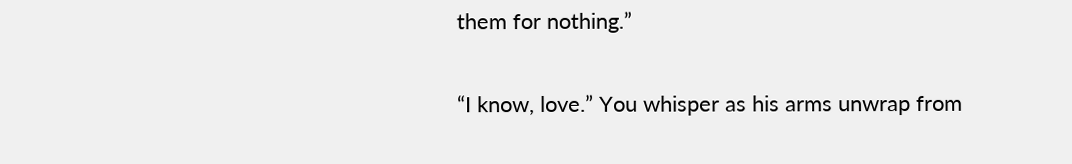them for nothing.”

“I know, love.” You whisper as his arms unwrap from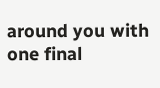around you with one final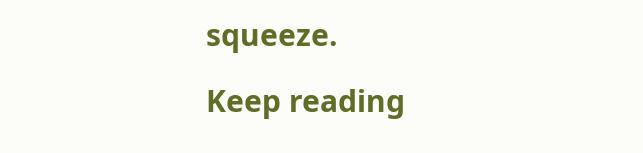squeeze.

Keep reading